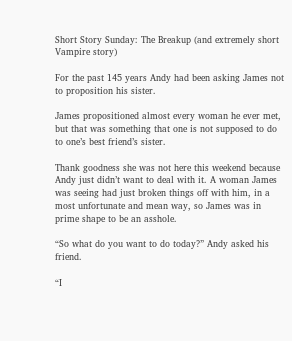Short Story Sunday: The Breakup (and extremely short Vampire story)

For the past 145 years Andy had been asking James not to proposition his sister.

James propositioned almost every woman he ever met, but that was something that one is not supposed to do to one’s best friend’s sister.

Thank goodness she was not here this weekend because Andy just didn’t want to deal with it. A woman James was seeing had just broken things off with him, in a most unfortunate and mean way, so James was in prime shape to be an asshole.

“So what do you want to do today?” Andy asked his friend.

“I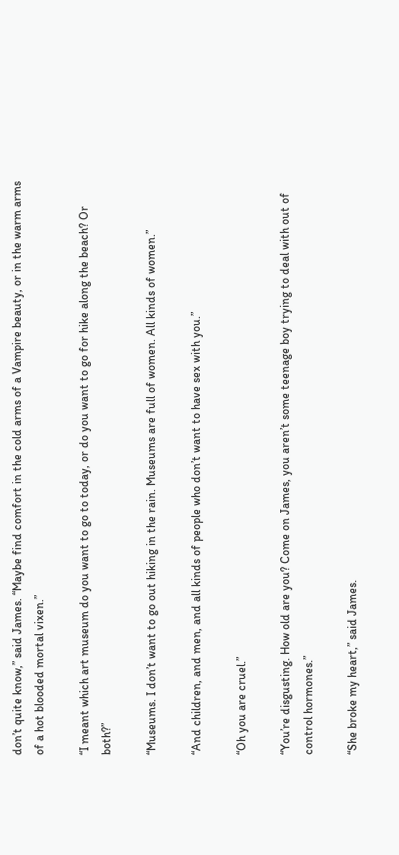don’t quite know,” said James. “Maybe find comfort in the cold arms of a Vampire beauty, or in the warm arms of a hot blooded mortal vixen.”

“I meant which art museum do you want to go to today, or do you want to go for hike along the beach? Or both?”

“Museums. I don’t want to go out hiking in the rain. Museums are full of women. All kinds of women.”

“And children, and men, and all kinds of people who don’t want to have sex with you.”

“Oh you are cruel.”

“You’re disgusting. How old are you? Come on James, you aren’t some teenage boy trying to deal with out of control hormones.”

“She broke my heart,” said James.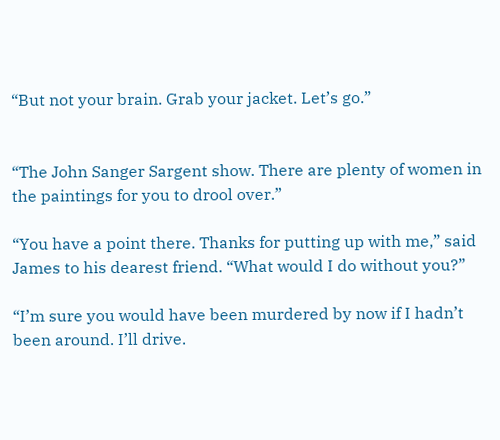“But not your brain. Grab your jacket. Let’s go.”


“The John Sanger Sargent show. There are plenty of women in the paintings for you to drool over.”

“You have a point there. Thanks for putting up with me,” said James to his dearest friend. “What would I do without you?”

“I’m sure you would have been murdered by now if I hadn’t been around. I’ll drive.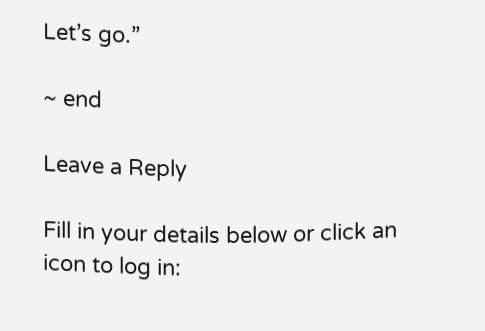Let’s go.”

~ end

Leave a Reply

Fill in your details below or click an icon to log in: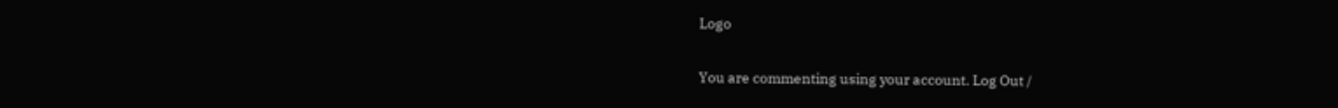Logo

You are commenting using your account. Log Out /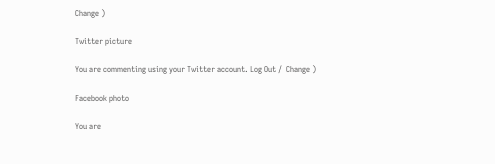Change )

Twitter picture

You are commenting using your Twitter account. Log Out /  Change )

Facebook photo

You are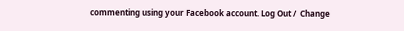commenting using your Facebook account. Log Out /  Change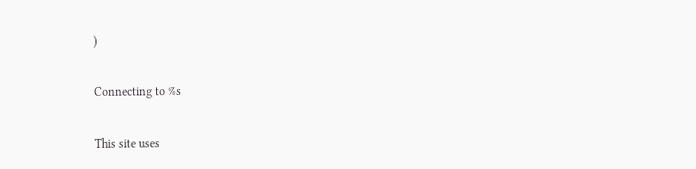)

Connecting to %s

This site uses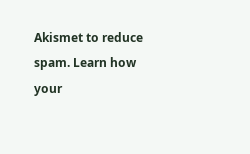Akismet to reduce spam. Learn how your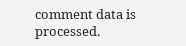comment data is processed.